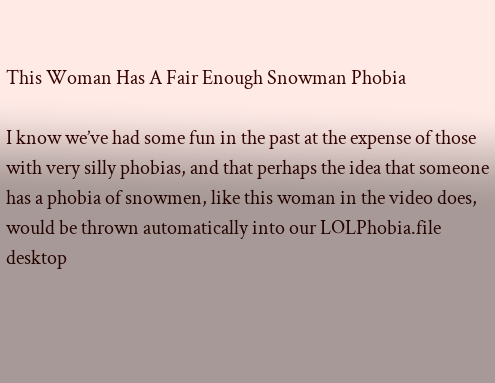This Woman Has A Fair Enough Snowman Phobia

I know we’ve had some fun in the past at the expense of those with very silly phobias, and that perhaps the idea that someone has a phobia of snowmen, like this woman in the video does, would be thrown automatically into our LOLPhobia.file desktop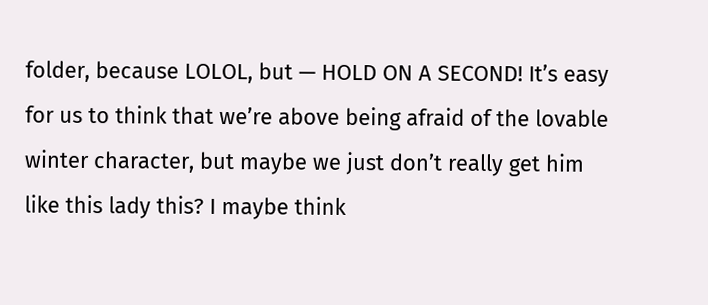folder, because LOLOL, but — HOLD ON A SECOND! It’s easy for us to think that we’re above being afraid of the lovable winter character, but maybe we just don’t really get him like this lady this? I maybe think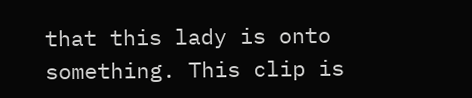that this lady is onto something. This clip is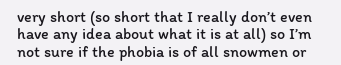very short (so short that I really don’t even have any idea about what it is at all) so I’m not sure if the phobia is of all snowmen or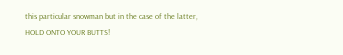this particular snowman but in the case of the latter, HOLD ONTO YOUR BUTTS!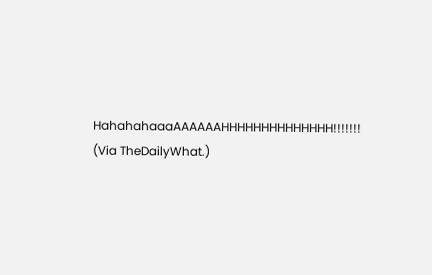HahahahaaaAAAAAAHHHHHHHHHHHHHH!!!!!!! (Via TheDailyWhat.)